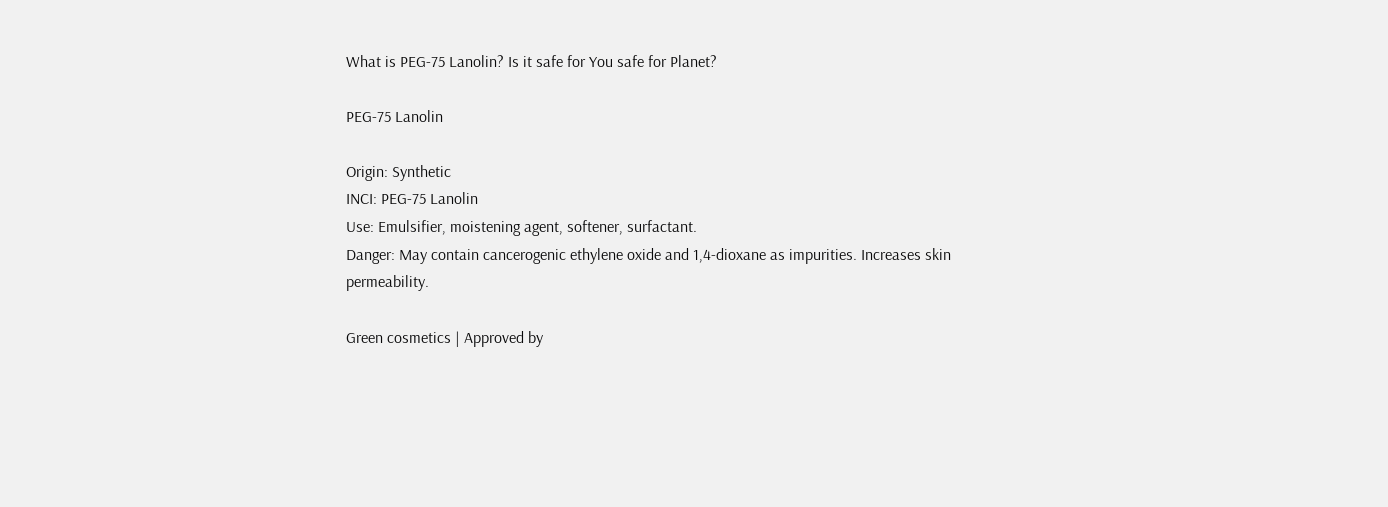What is PEG-75 Lanolin? Is it safe for You safe for Planet?

PEG-75 Lanolin

Origin: Synthetic
INCI: PEG-75 Lanolin
Use: Emulsifier, moistening agent, softener, surfactant.
Danger: May contain cancerogenic ethylene oxide and 1,4-dioxane as impurities. Increases skin permeability.

Green cosmetics | Approved by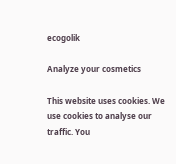ecogolik

Analyze your cosmetics

This website uses cookies. We use cookies to analyse our traffic. You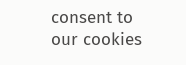consent to our cookies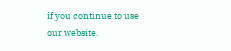if you continue to use our website.